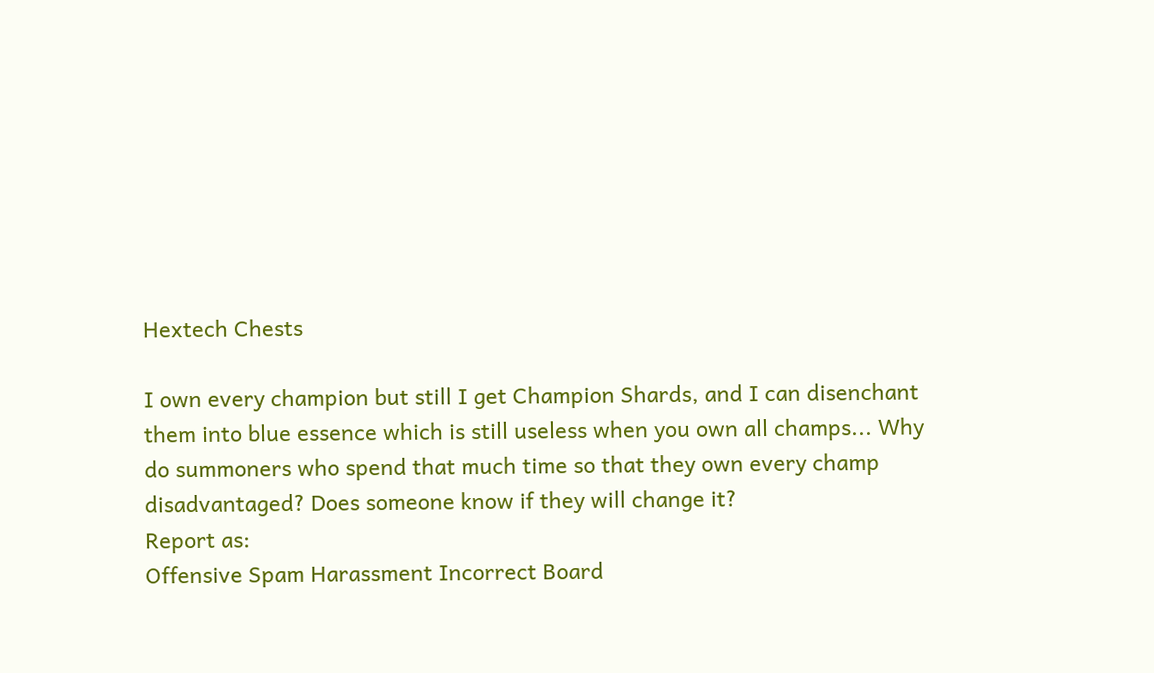Hextech Chests

I own every champion but still I get Champion Shards, and I can disenchant them into blue essence which is still useless when you own all champs... Why do summoners who spend that much time so that they own every champ disadvantaged? Does someone know if they will change it?
Report as:
Offensive Spam Harassment Incorrect Board